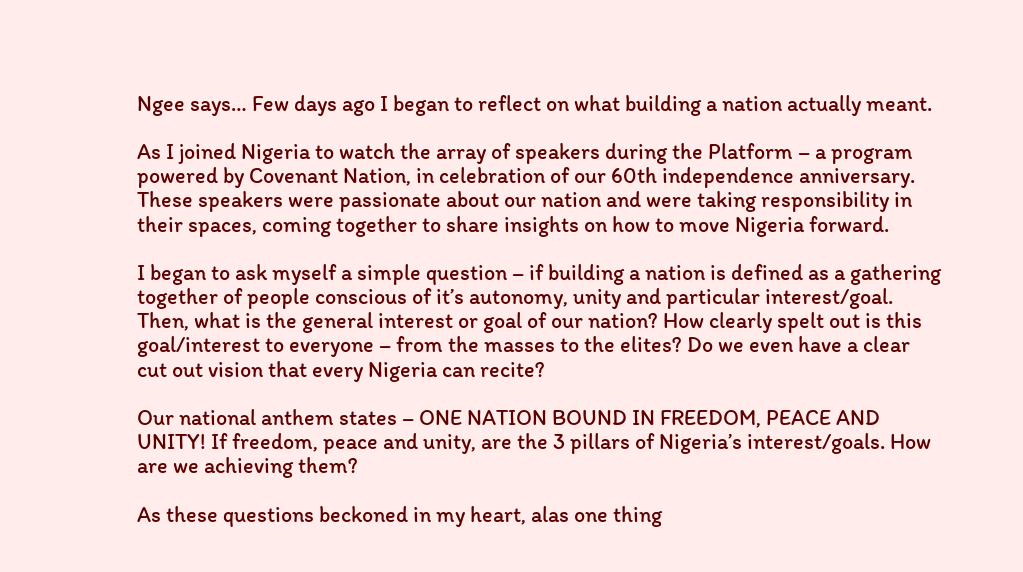Ngee says… Few days ago I began to reflect on what building a nation actually meant.

As I joined Nigeria to watch the array of speakers during the Platform – a program powered by Covenant Nation, in celebration of our 60th independence anniversary. These speakers were passionate about our nation and were taking responsibility in their spaces, coming together to share insights on how to move Nigeria forward.

I began to ask myself a simple question – if building a nation is defined as a gathering together of people conscious of it’s autonomy, unity and particular interest/goal. Then, what is the general interest or goal of our nation? How clearly spelt out is this goal/interest to everyone – from the masses to the elites? Do we even have a clear cut out vision that every Nigeria can recite?

Our national anthem states – ONE NATION BOUND IN FREEDOM, PEACE AND UNITY! If freedom, peace and unity, are the 3 pillars of Nigeria’s interest/goals. How are we achieving them?

As these questions beckoned in my heart, alas one thing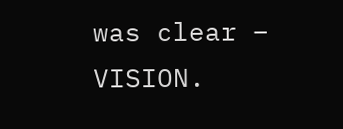was clear – VISION.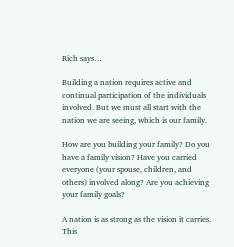Rich says…

Building a nation requires active and continual participation of the individuals involved. But we must all start with the nation we are seeing, which is our family.

How are you building your family? Do you have a family vision? Have you carried everyone (your spouse, children, and others) involved along? Are you achieving your family goals?

A nation is as strong as the vision it carries. This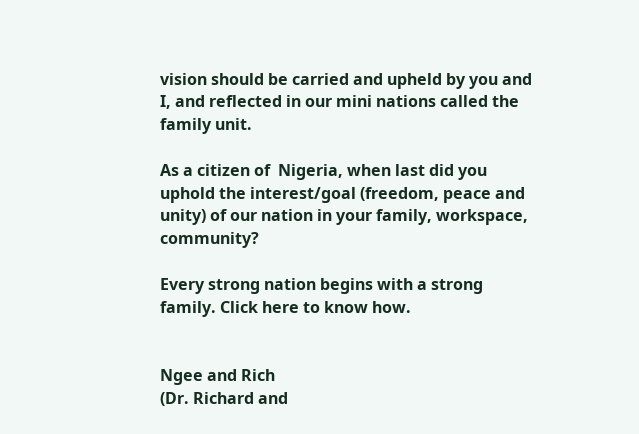vision should be carried and upheld by you and I, and reflected in our mini nations called the family unit.

As a citizen of  Nigeria, when last did you uphold the interest/goal (freedom, peace and unity) of our nation in your family, workspace, community?

Every strong nation begins with a strong family. Click here to know how.


Ngee and Rich
(Dr. Richard and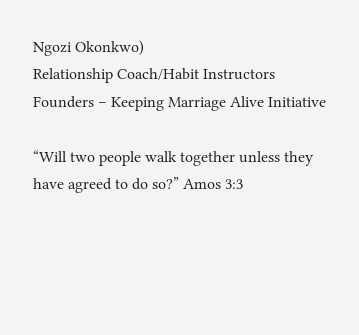Ngozi Okonkwo)
Relationship Coach/Habit Instructors
Founders – Keeping Marriage Alive Initiative

“Will two people walk together unless they have agreed to do so?” Amos 3:3